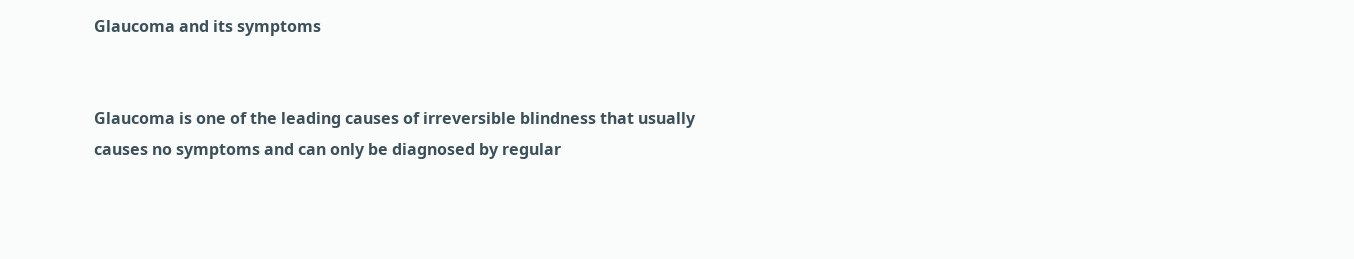Glaucoma and its symptoms


Glaucoma is one of the leading causes of irreversible blindness that usually causes no symptoms and can only be diagnosed by regular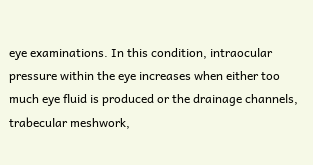eye examinations. In this condition, intraocular pressure within the eye increases when either too much eye fluid is produced or the drainage channels, trabecular meshwork,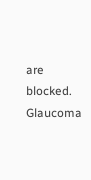are blocked. Glaucoma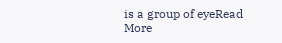is a group of eyeRead More